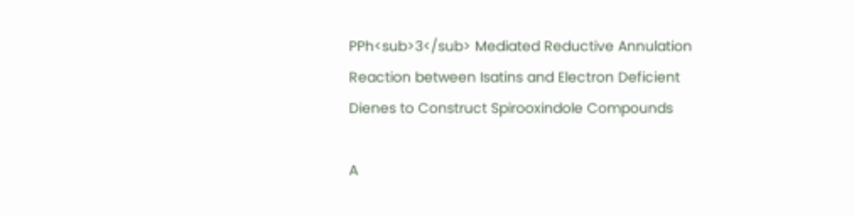PPh<sub>3</sub> Mediated Reductive Annulation Reaction between Isatins and Electron Deficient Dienes to Construct Spirooxindole Compounds

A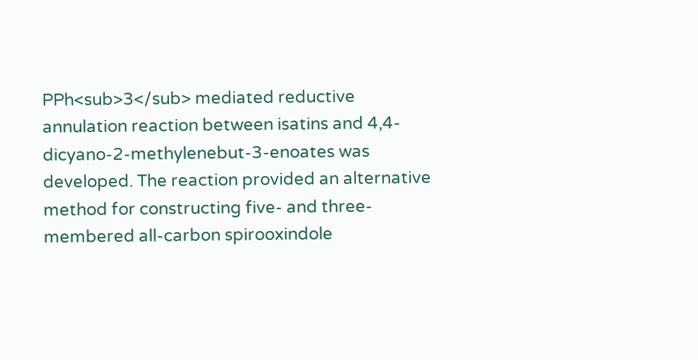PPh<sub>3</sub> mediated reductive annulation reaction between isatins and 4,4-dicyano-2-methylenebut-3-enoates was developed. The reaction provided an alternative method for constructing five- and three-membered all-carbon spirooxindole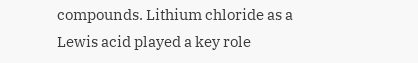compounds. Lithium chloride as a Lewis acid played a key role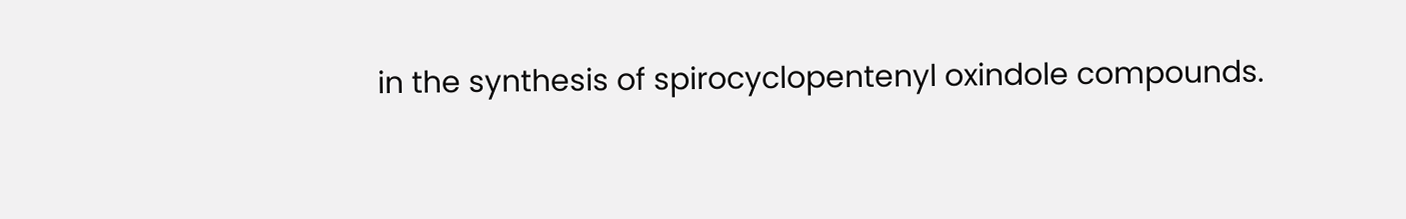in the synthesis of spirocyclopentenyl oxindole compounds.